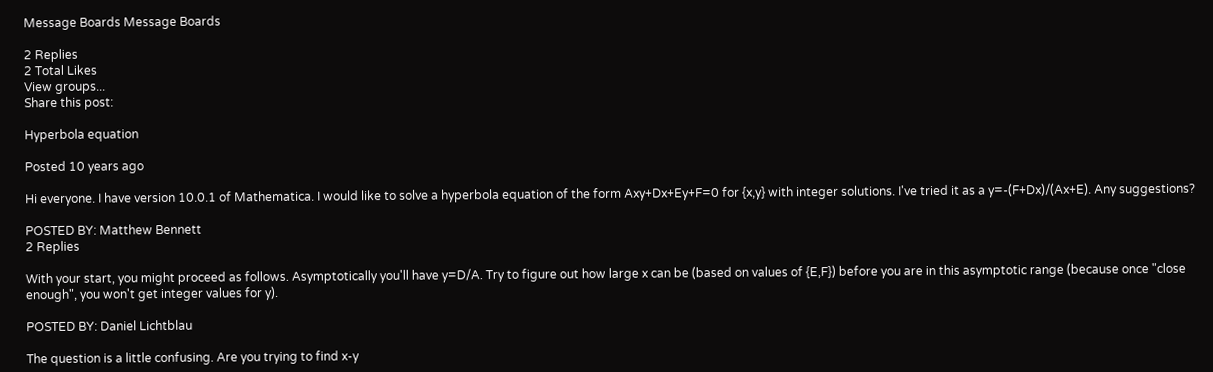Message Boards Message Boards

2 Replies
2 Total Likes
View groups...
Share this post:

Hyperbola equation

Posted 10 years ago

Hi everyone. I have version 10.0.1 of Mathematica. I would like to solve a hyperbola equation of the form Axy+Dx+Ey+F=0 for {x,y} with integer solutions. I've tried it as a y=-(F+Dx)/(Ax+E). Any suggestions?

POSTED BY: Matthew Bennett
2 Replies

With your start, you might proceed as follows. Asymptotically you'll have y=D/A. Try to figure out how large x can be (based on values of {E,F}) before you are in this asymptotic range (because once "close enough", you won't get integer values for y).

POSTED BY: Daniel Lichtblau

The question is a little confusing. Are you trying to find x-y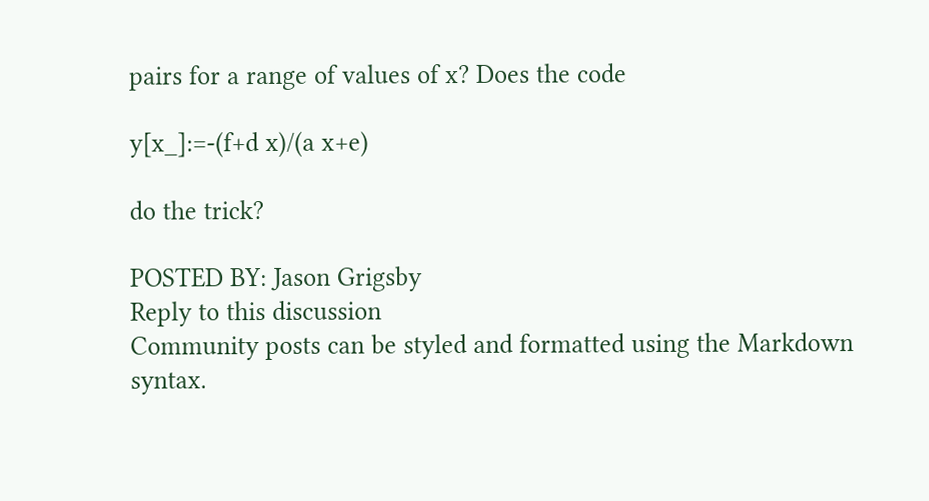pairs for a range of values of x? Does the code

y[x_]:=-(f+d x)/(a x+e)

do the trick?

POSTED BY: Jason Grigsby
Reply to this discussion
Community posts can be styled and formatted using the Markdown syntax.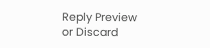Reply Preview
or Discard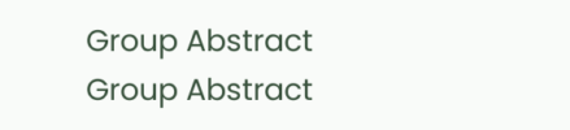Group Abstract Group Abstract